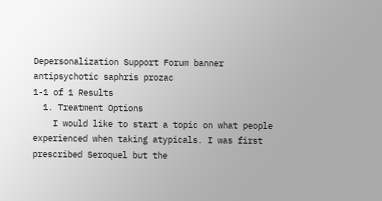Depersonalization Support Forum banner
antipsychotic saphris prozac
1-1 of 1 Results
  1. Treatment Options
    I would like to start a topic on what people experienced when taking atypicals. I was first prescribed Seroquel but the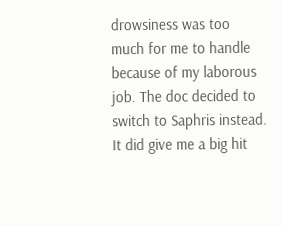drowsiness was too much for me to handle because of my laborous job. The doc decided to switch to Saphris instead. It did give me a big hit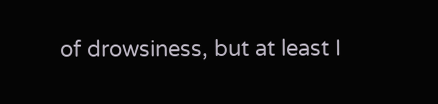of drowsiness, but at least I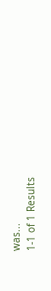was...
1-1 of 1 Results